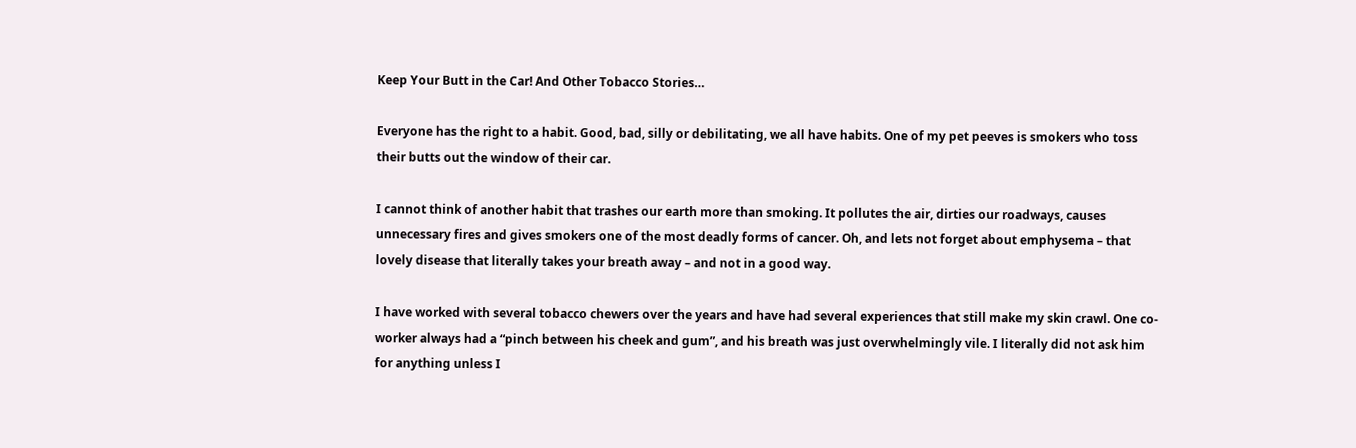Keep Your Butt in the Car! And Other Tobacco Stories…

Everyone has the right to a habit. Good, bad, silly or debilitating, we all have habits. One of my pet peeves is smokers who toss their butts out the window of their car.

I cannot think of another habit that trashes our earth more than smoking. It pollutes the air, dirties our roadways, causes unnecessary fires and gives smokers one of the most deadly forms of cancer. Oh, and lets not forget about emphysema – that lovely disease that literally takes your breath away – and not in a good way.

I have worked with several tobacco chewers over the years and have had several experiences that still make my skin crawl. One co-worker always had a “pinch between his cheek and gum”, and his breath was just overwhelmingly vile. I literally did not ask him for anything unless I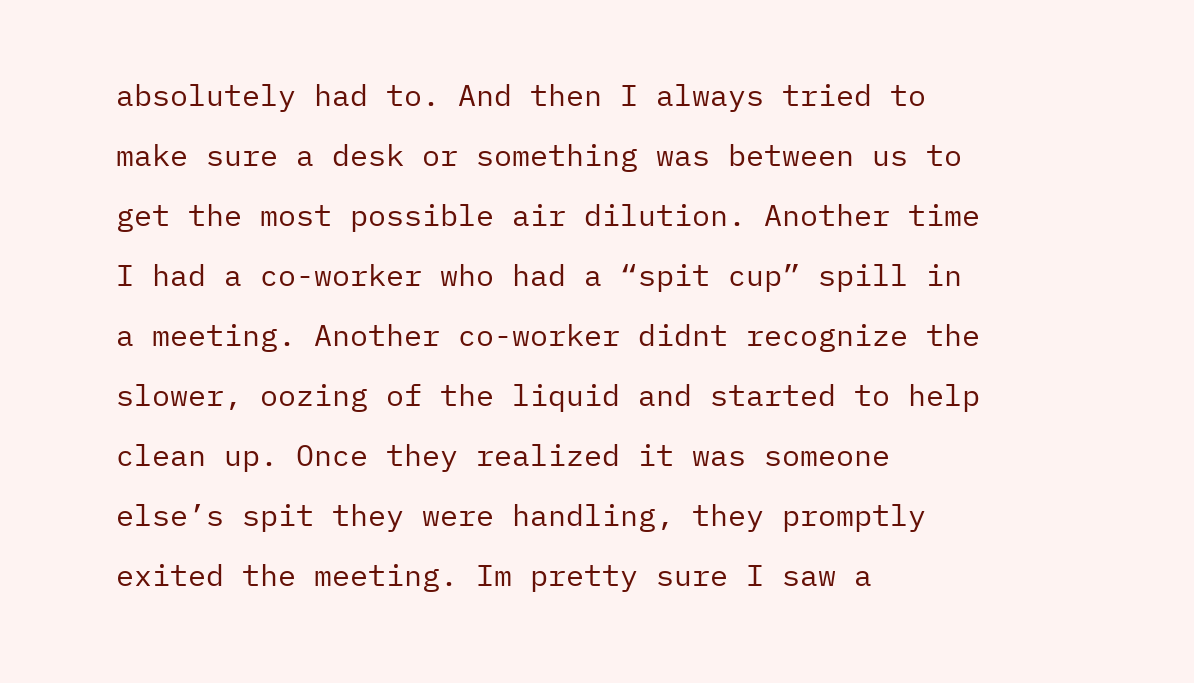absolutely had to. And then I always tried to make sure a desk or something was between us to get the most possible air dilution. Another time I had a co-worker who had a “spit cup” spill in a meeting. Another co-worker didnt recognize the slower, oozing of the liquid and started to help clean up. Once they realized it was someone else’s spit they were handling, they promptly exited the meeting. Im pretty sure I saw a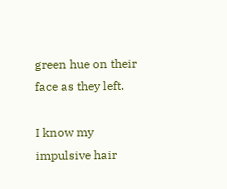green hue on their face as they left.

I know my impulsive hair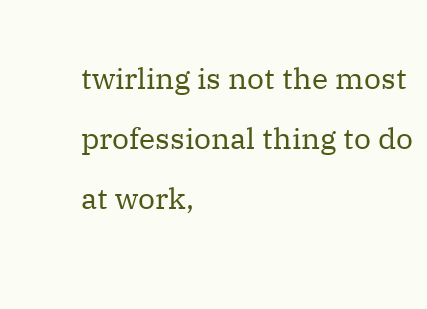twirling is not the most professional thing to do at work,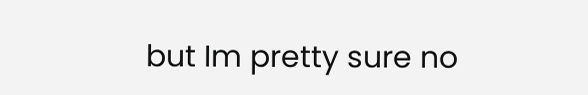but Im pretty sure no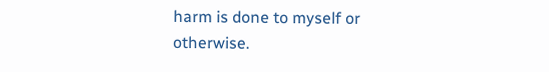harm is done to myself or otherwise.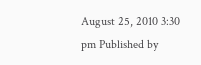August 25, 2010 3:30 pm Published by